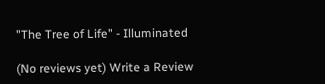"The Tree of Life" - Illuminated

(No reviews yet) Write a Review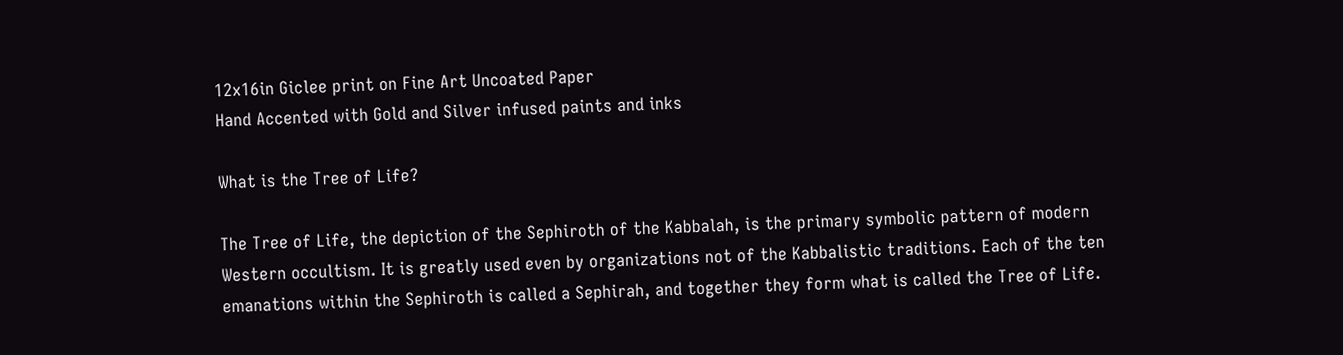12x16in Giclee print on Fine Art Uncoated Paper
Hand Accented with Gold and Silver infused paints and inks

What is the Tree of Life?

The Tree of Life, the depiction of the Sephiroth of the Kabbalah, is the primary symbolic pattern of modern Western occultism. It is greatly used even by organizations not of the Kabbalistic traditions. Each of the ten emanations within the Sephiroth is called a Sephirah, and together they form what is called the Tree of Life.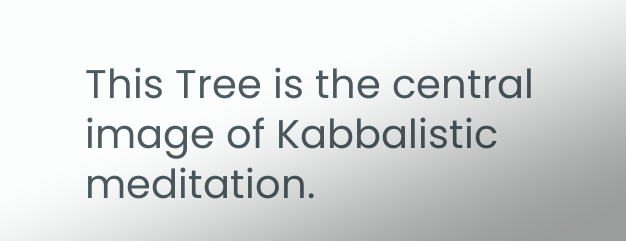This Tree is the central image of Kabbalistic meditation.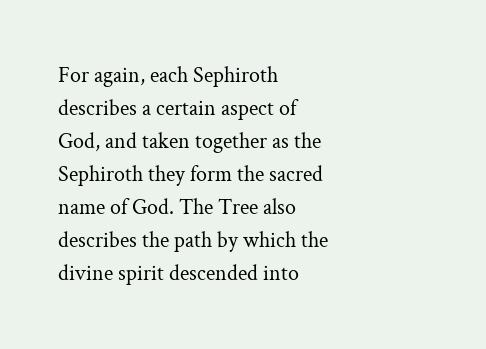For again, each Sephiroth describes a certain aspect of God, and taken together as the Sephiroth they form the sacred name of God. The Tree also describes the path by which the divine spirit descended into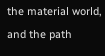the material world, and the path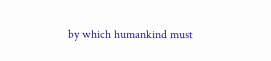by which humankind must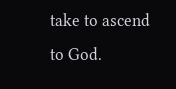take to ascend to God.